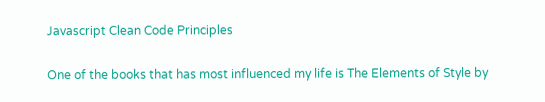Javascript Clean Code Principles

One of the books that has most influenced my life is The Elements of Style by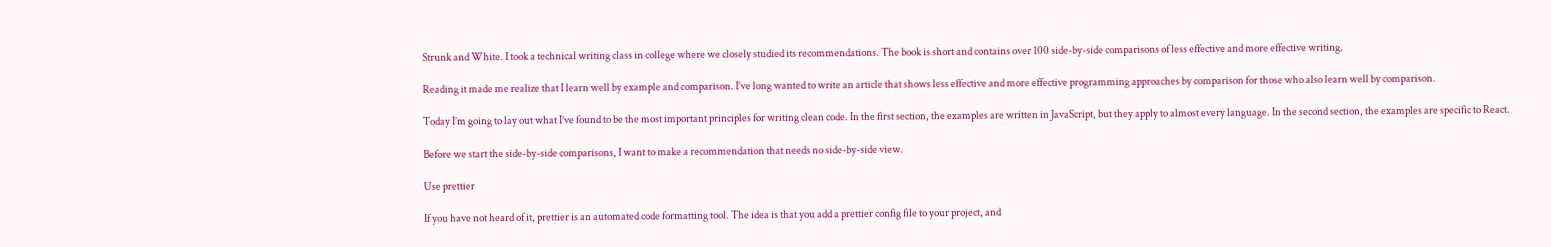Strunk and White. I took a technical writing class in college where we closely studied its recommendations. The book is short and contains over 100 side-by-side comparisons of less effective and more effective writing.

Reading it made me realize that I learn well by example and comparison. I’ve long wanted to write an article that shows less effective and more effective programming approaches by comparison for those who also learn well by comparison.

Today I’m going to lay out what I’ve found to be the most important principles for writing clean code. In the first section, the examples are written in JavaScript, but they apply to almost every language. In the second section, the examples are specific to React.

Before we start the side-by-side comparisons, I want to make a recommendation that needs no side-by-side view.

Use prettier

If you have not heard of it, prettier is an automated code formatting tool. The idea is that you add a prettier config file to your project, and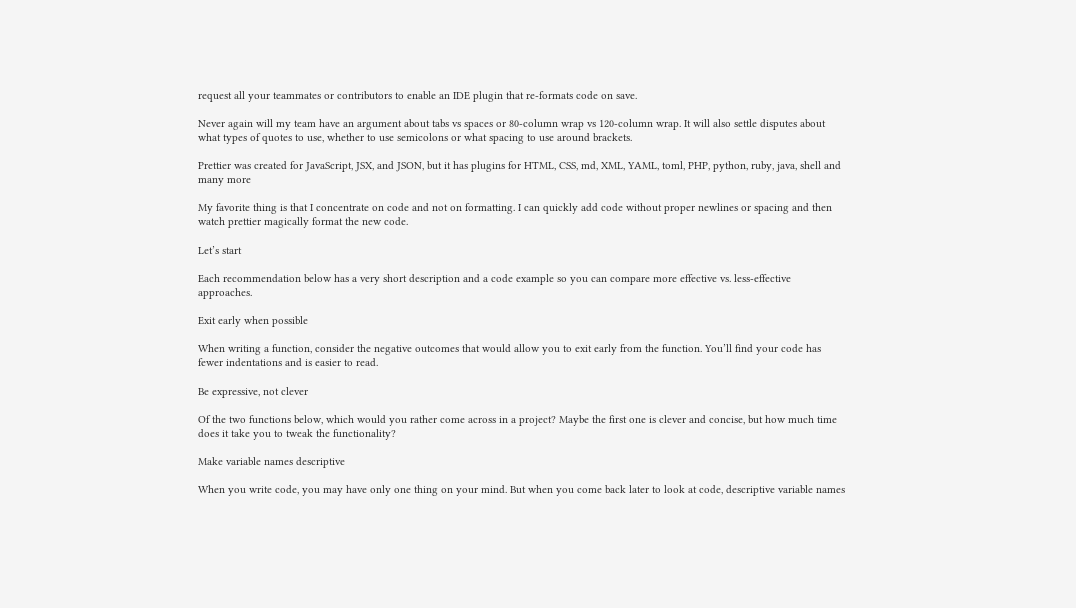request all your teammates or contributors to enable an IDE plugin that re-formats code on save.

Never again will my team have an argument about tabs vs spaces or 80-column wrap vs 120-column wrap. It will also settle disputes about what types of quotes to use, whether to use semicolons or what spacing to use around brackets.

Prettier was created for JavaScript, JSX, and JSON, but it has plugins for HTML, CSS, md, XML, YAML, toml, PHP, python, ruby, java, shell and many more

My favorite thing is that I concentrate on code and not on formatting. I can quickly add code without proper newlines or spacing and then watch prettier magically format the new code.

Let’s start

Each recommendation below has a very short description and a code example so you can compare more effective vs. less-effective approaches.

Exit early when possible

When writing a function, consider the negative outcomes that would allow you to exit early from the function. You’ll find your code has fewer indentations and is easier to read.

Be expressive, not clever

Of the two functions below, which would you rather come across in a project? Maybe the first one is clever and concise, but how much time does it take you to tweak the functionality?

Make variable names descriptive

When you write code, you may have only one thing on your mind. But when you come back later to look at code, descriptive variable names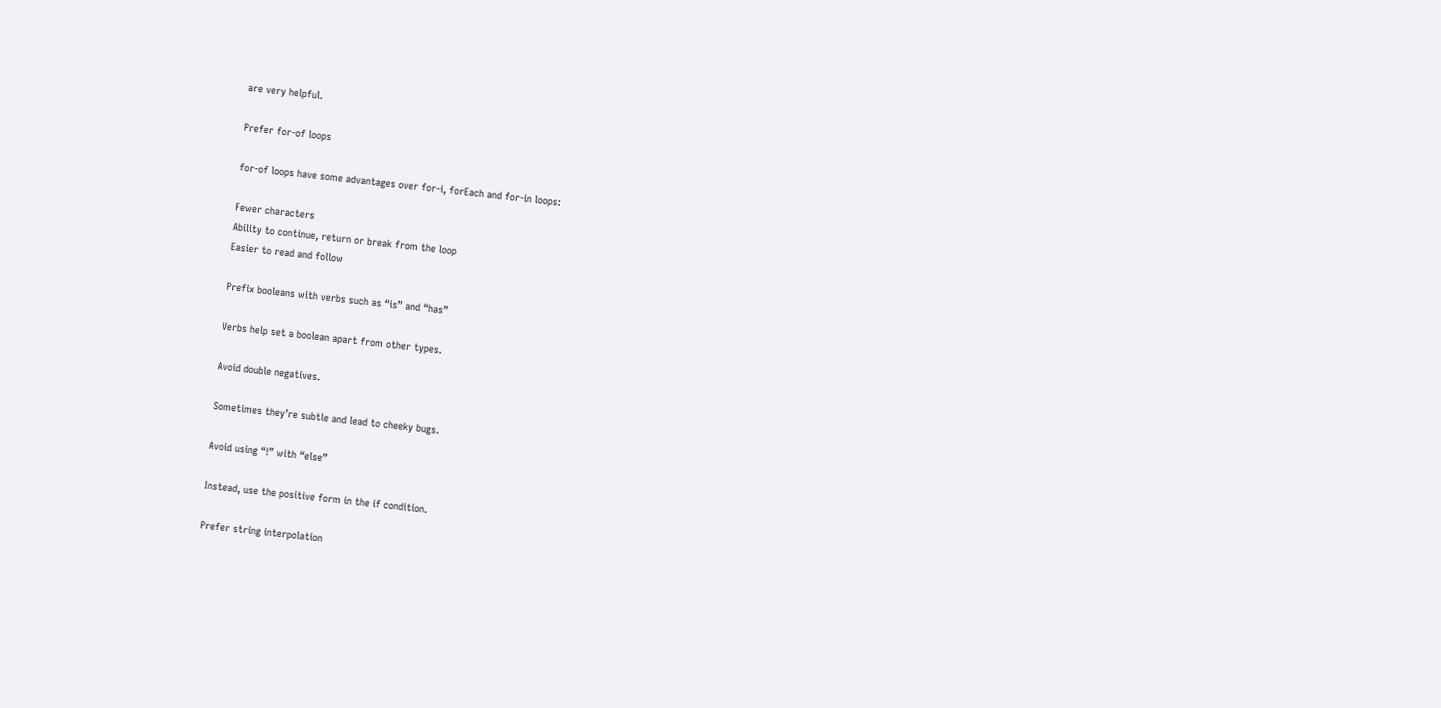are very helpful.

Prefer for-of loops

for-of loops have some advantages over for-i, forEach and for-in loops:

Fewer characters
Ability to continue, return or break from the loop
Easier to read and follow

Prefix booleans with verbs such as “is” and “has”

Verbs help set a boolean apart from other types.

Avoid double negatives.

Sometimes they’re subtle and lead to cheeky bugs.

Avoid using “!” with “else”

Instead, use the positive form in the if condition.

Prefer string interpolation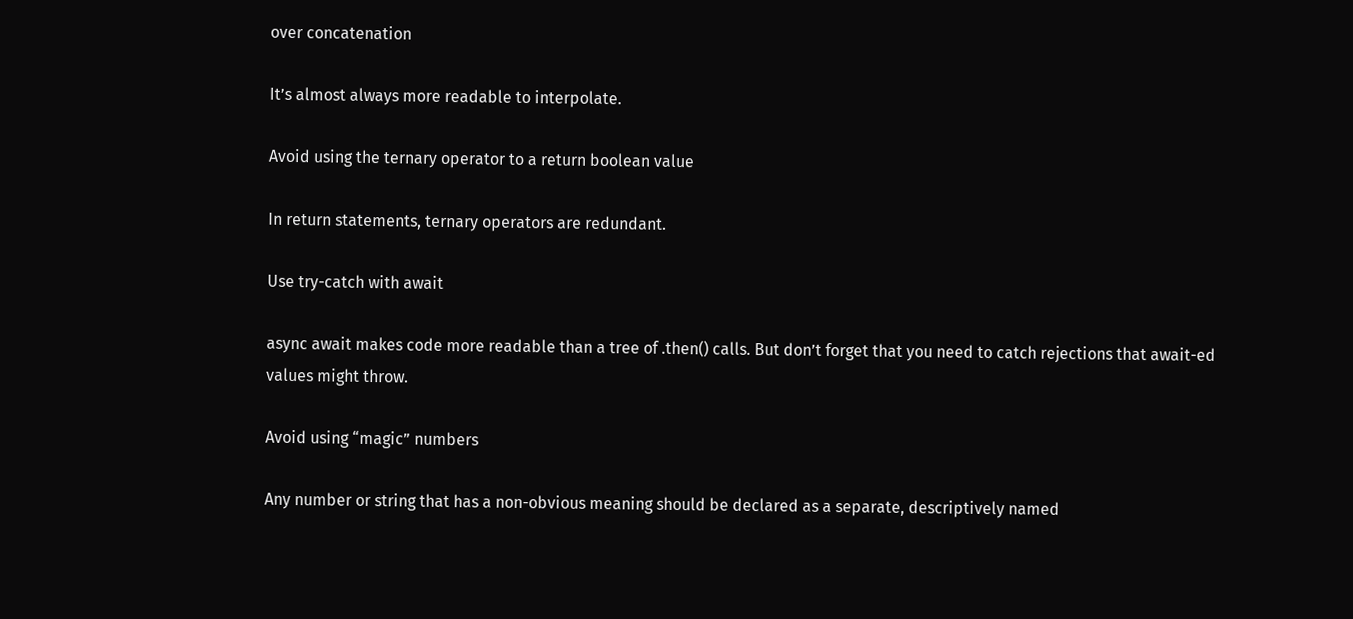over concatenation

It’s almost always more readable to interpolate.

Avoid using the ternary operator to a return boolean value

In return statements, ternary operators are redundant.

Use try-catch with await

async await makes code more readable than a tree of .then() calls. But don’t forget that you need to catch rejections that await-ed values might throw.

Avoid using “magic” numbers

Any number or string that has a non-obvious meaning should be declared as a separate, descriptively named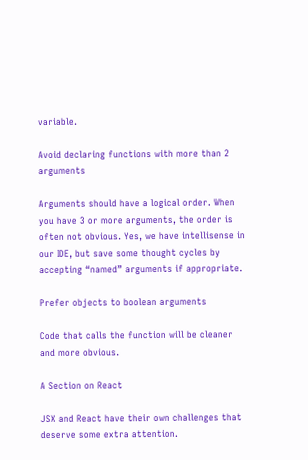variable.

Avoid declaring functions with more than 2 arguments

Arguments should have a logical order. When you have 3 or more arguments, the order is often not obvious. Yes, we have intellisense in our IDE, but save some thought cycles by accepting “named” arguments if appropriate.

Prefer objects to boolean arguments

Code that calls the function will be cleaner and more obvious.

A Section on React

JSX and React have their own challenges that deserve some extra attention.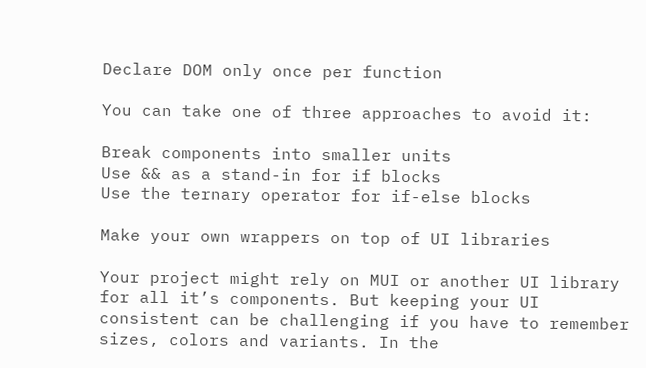Declare DOM only once per function

You can take one of three approaches to avoid it:

Break components into smaller units
Use && as a stand-in for if blocks
Use the ternary operator for if-else blocks

Make your own wrappers on top of UI libraries

Your project might rely on MUI or another UI library for all it’s components. But keeping your UI consistent can be challenging if you have to remember sizes, colors and variants. In the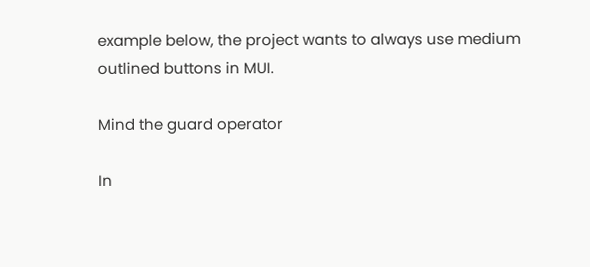example below, the project wants to always use medium outlined buttons in MUI.

Mind the guard operator

In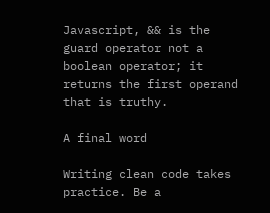Javascript, && is the guard operator not a boolean operator; it returns the first operand that is truthy.

A final word

Writing clean code takes practice. Be a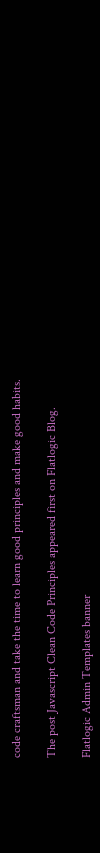code craftsman and take the time to learn good principles and make good habits.

The post Javascript Clean Code Principles appeared first on Flatlogic Blog.

Flatlogic Admin Templates banner